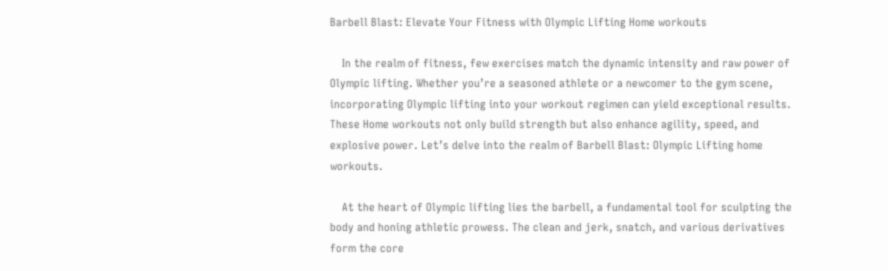Barbell Blast: Elevate Your Fitness with Olympic Lifting Home workouts

    In the realm of fitness, few exercises match the dynamic intensity and raw power of Olympic lifting. Whether you’re a seasoned athlete or a newcomer to the gym scene, incorporating Olympic lifting into your workout regimen can yield exceptional results. These Home workouts not only build strength but also enhance agility, speed, and explosive power. Let’s delve into the realm of Barbell Blast: Olympic Lifting home workouts.

    At the heart of Olympic lifting lies the barbell, a fundamental tool for sculpting the body and honing athletic prowess. The clean and jerk, snatch, and various derivatives form the core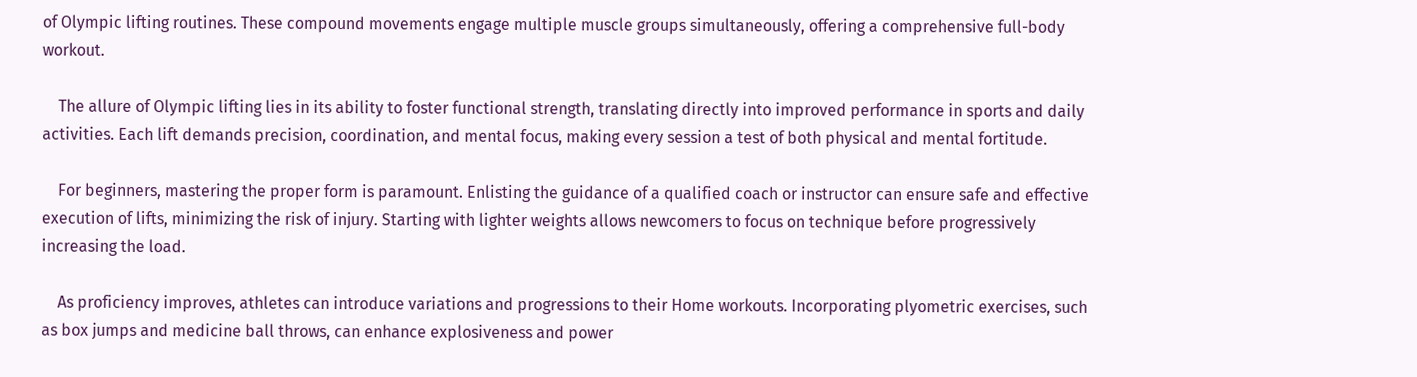of Olympic lifting routines. These compound movements engage multiple muscle groups simultaneously, offering a comprehensive full-body workout.

    The allure of Olympic lifting lies in its ability to foster functional strength, translating directly into improved performance in sports and daily activities. Each lift demands precision, coordination, and mental focus, making every session a test of both physical and mental fortitude.

    For beginners, mastering the proper form is paramount. Enlisting the guidance of a qualified coach or instructor can ensure safe and effective execution of lifts, minimizing the risk of injury. Starting with lighter weights allows newcomers to focus on technique before progressively increasing the load.

    As proficiency improves, athletes can introduce variations and progressions to their Home workouts. Incorporating plyometric exercises, such as box jumps and medicine ball throws, can enhance explosiveness and power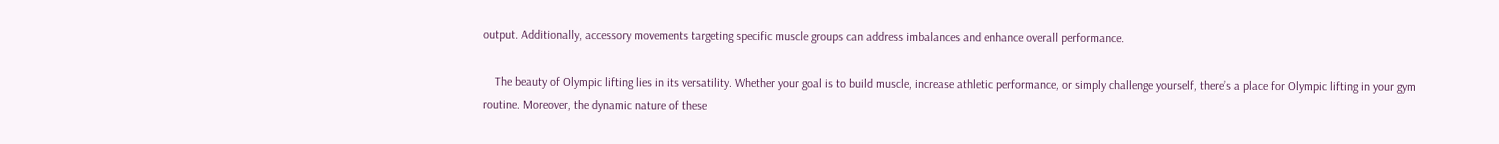output. Additionally, accessory movements targeting specific muscle groups can address imbalances and enhance overall performance.

    The beauty of Olympic lifting lies in its versatility. Whether your goal is to build muscle, increase athletic performance, or simply challenge yourself, there’s a place for Olympic lifting in your gym routine. Moreover, the dynamic nature of these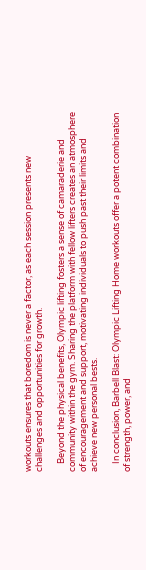workouts ensures that boredom is never a factor, as each session presents new challenges and opportunities for growth.

    Beyond the physical benefits, Olympic lifting fosters a sense of camaraderie and community within the gym. Sharing the platform with fellow lifters creates an atmosphere of encouragement and support, motivating individuals to push past their limits and achieve new personal bests.

    In conclusion, Barbell Blast: Olympic Lifting Home workouts offer a potent combination of strength, power, and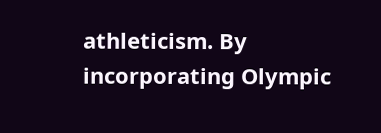athleticism. By incorporating Olympic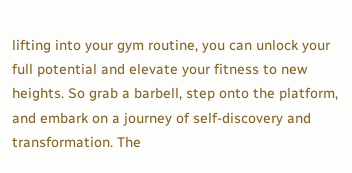lifting into your gym routine, you can unlock your full potential and elevate your fitness to new heights. So grab a barbell, step onto the platform, and embark on a journey of self-discovery and transformation. The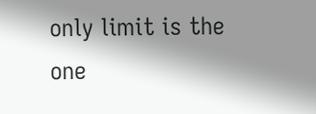only limit is the one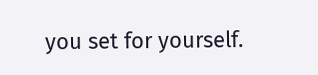you set for yourself.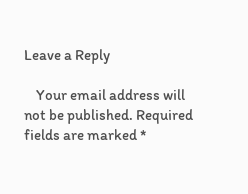Leave a Reply

    Your email address will not be published. Required fields are marked *